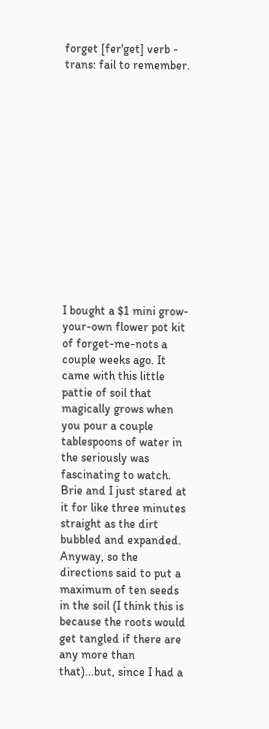forget [fer'get] verb - trans: fail to remember.














I bought a $1 mini grow-your-own flower pot kit of forget-me-nots a couple weeks ago. It came with this little pattie of soil that magically grows when you pour a couple tablespoons of water in the seriously was fascinating to watch. Brie and I just stared at it for like three minutes straight as the dirt bubbled and expanded. Anyway, so the directions said to put a maximum of ten seeds in the soil (I think this is because the roots would get tangled if there are any more than that)...but, since I had a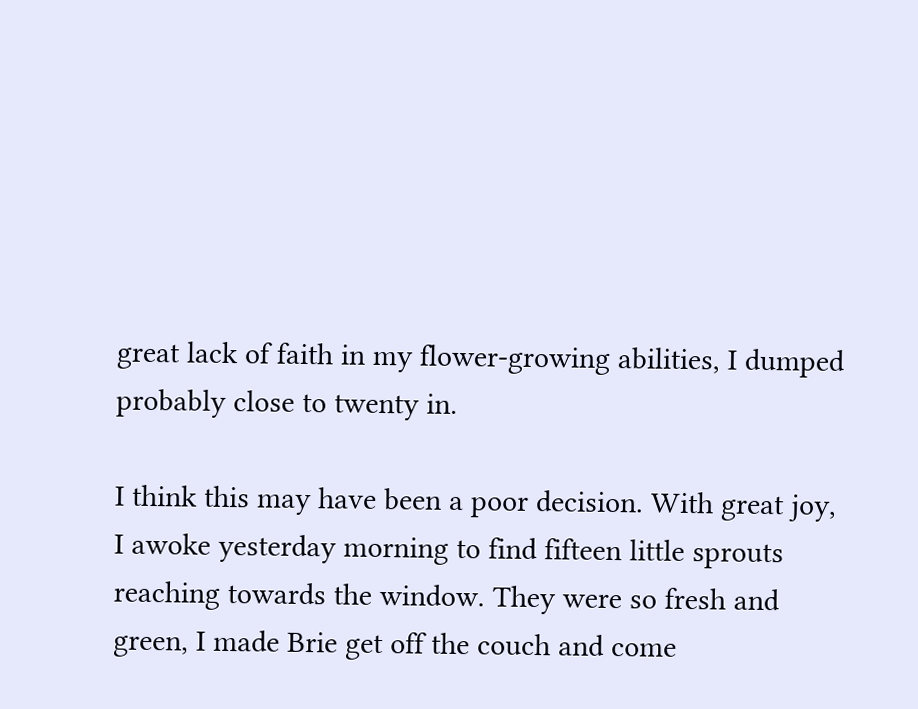great lack of faith in my flower-growing abilities, I dumped probably close to twenty in.

I think this may have been a poor decision. With great joy, I awoke yesterday morning to find fifteen little sprouts reaching towards the window. They were so fresh and green, I made Brie get off the couch and come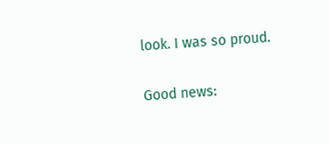look. I was so proud.

Good news: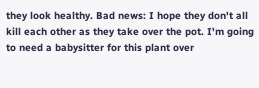they look healthy. Bad news: I hope they don't all kill each other as they take over the pot. I'm going to need a babysitter for this plant over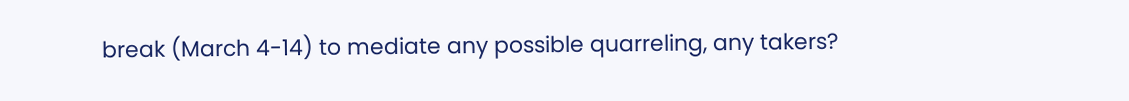break (March 4-14) to mediate any possible quarreling, any takers?